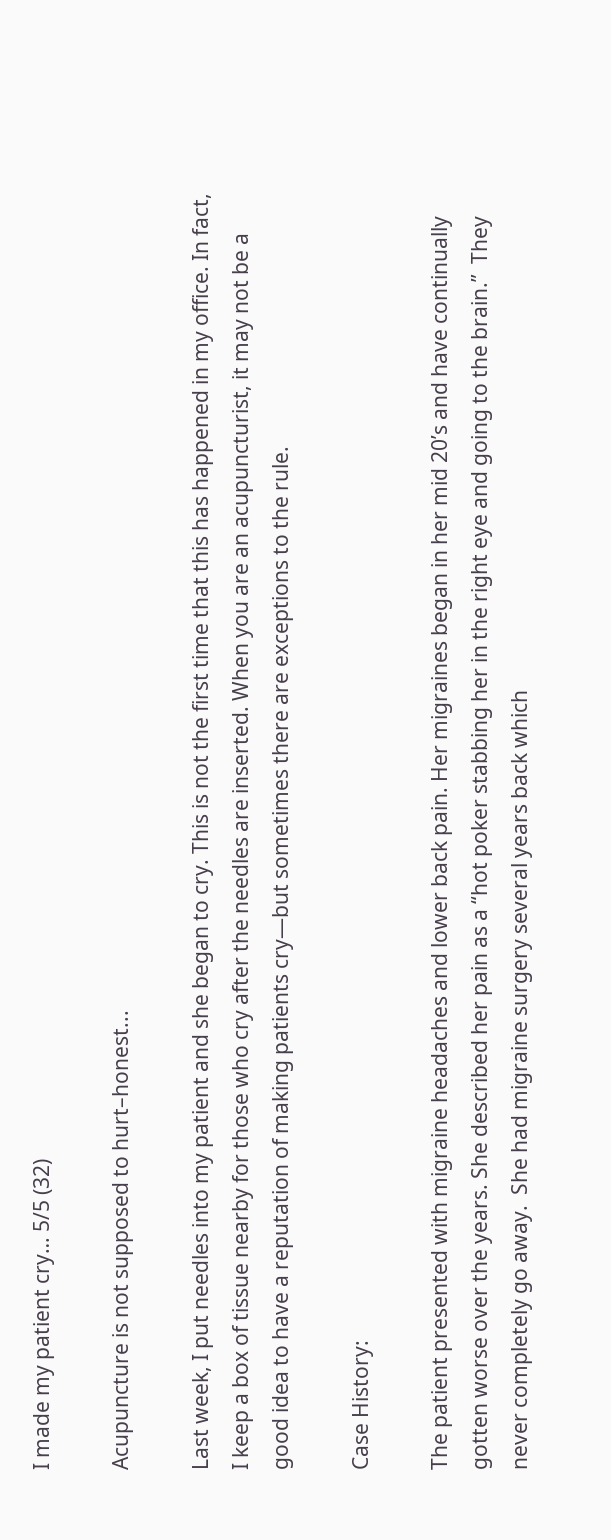I made my patient cry… 5/5 (32)

Acupuncture is not supposed to hurt–honest...

Last week, I put needles into my patient and she began to cry. This is not the first time that this has happened in my office. In fact, I keep a box of tissue nearby for those who cry after the needles are inserted. When you are an acupuncturist, it may not be a good idea to have a reputation of making patients cry—but sometimes there are exceptions to the rule.

Case History:

The patient presented with migraine headaches and lower back pain. Her migraines began in her mid 20’s and have continually gotten worse over the years. She described her pain as a “hot poker stabbing her in the right eye and going to the brain.”  They never completely go away.  She had migraine surgery several years back which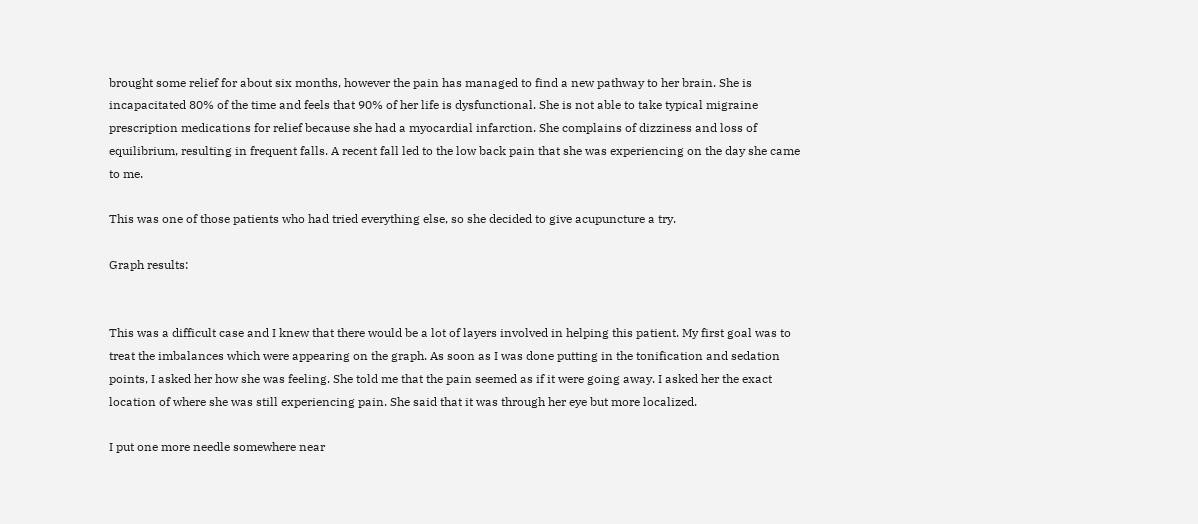brought some relief for about six months, however the pain has managed to find a new pathway to her brain. She is incapacitated 80% of the time and feels that 90% of her life is dysfunctional. She is not able to take typical migraine prescription medications for relief because she had a myocardial infarction. She complains of dizziness and loss of equilibrium, resulting in frequent falls. A recent fall led to the low back pain that she was experiencing on the day she came to me.

This was one of those patients who had tried everything else, so she decided to give acupuncture a try.

Graph results:


This was a difficult case and I knew that there would be a lot of layers involved in helping this patient. My first goal was to treat the imbalances which were appearing on the graph. As soon as I was done putting in the tonification and sedation points, I asked her how she was feeling. She told me that the pain seemed as if it were going away. I asked her the exact location of where she was still experiencing pain. She said that it was through her eye but more localized.

I put one more needle somewhere near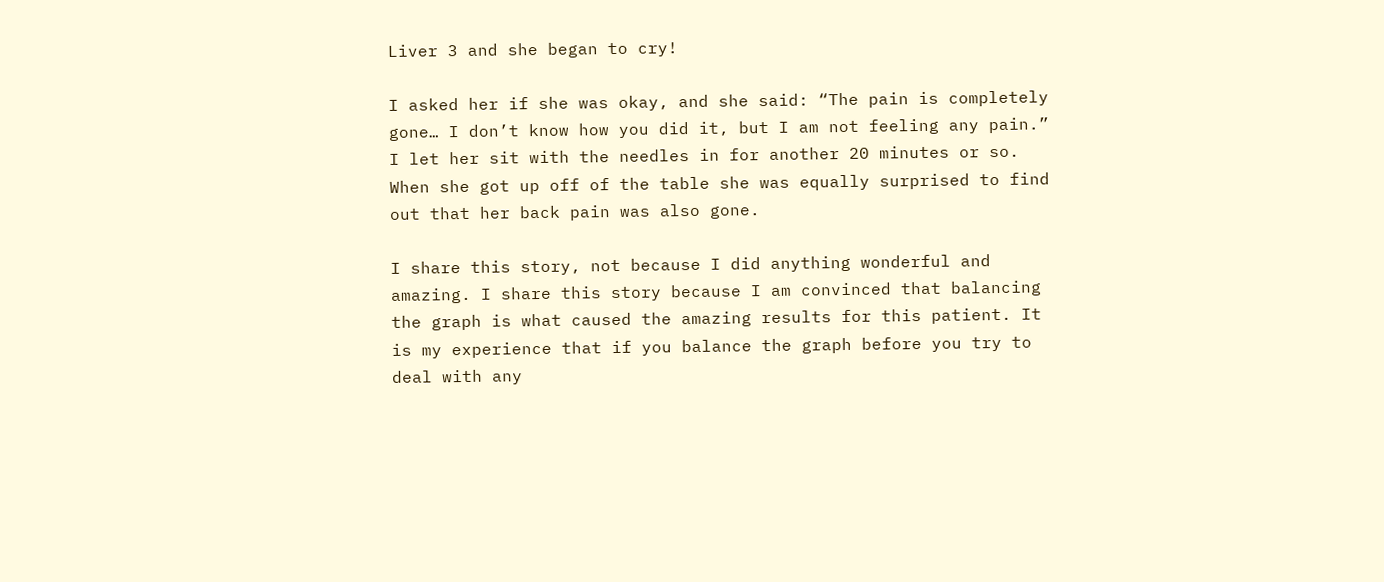Liver 3 and she began to cry!

I asked her if she was okay, and she said: “The pain is completely gone… I don’t know how you did it, but I am not feeling any pain.” I let her sit with the needles in for another 20 minutes or so. When she got up off of the table she was equally surprised to find out that her back pain was also gone.

I share this story, not because I did anything wonderful and amazing. I share this story because I am convinced that balancing the graph is what caused the amazing results for this patient. It is my experience that if you balance the graph before you try to deal with any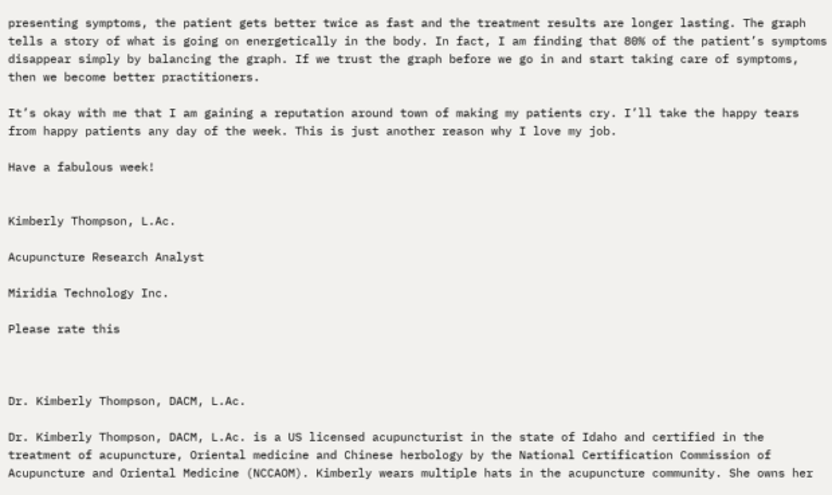presenting symptoms, the patient gets better twice as fast and the treatment results are longer lasting. The graph tells a story of what is going on energetically in the body. In fact, I am finding that 80% of the patient’s symptoms disappear simply by balancing the graph. If we trust the graph before we go in and start taking care of symptoms, then we become better practitioners.

It’s okay with me that I am gaining a reputation around town of making my patients cry. I’ll take the happy tears from happy patients any day of the week. This is just another reason why I love my job.

Have a fabulous week!


Kimberly Thompson, L.Ac.

Acupuncture Research Analyst

Miridia Technology Inc.

Please rate this



Dr. Kimberly Thompson, DACM, L.Ac.

Dr. Kimberly Thompson, DACM, L.Ac. is a US licensed acupuncturist in the state of Idaho and certified in the treatment of acupuncture, Oriental medicine and Chinese herbology by the National Certification Commission of Acupuncture and Oriental Medicine (NCCAOM). Kimberly wears multiple hats in the acupuncture community. She owns her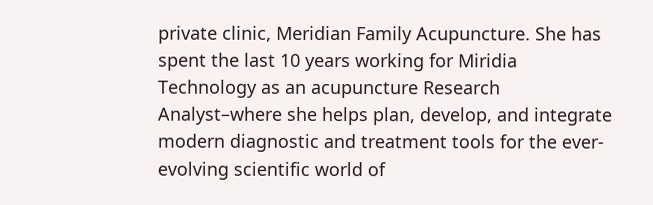private clinic, Meridian Family Acupuncture. She has spent the last 10 years working for Miridia Technology as an acupuncture Research Analyst–where she helps plan, develop, and integrate modern diagnostic and treatment tools for the ever-evolving scientific world of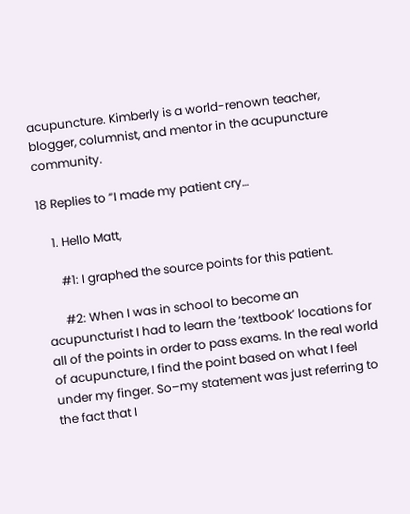acupuncture. Kimberly is a world-renown teacher, blogger, columnist, and mentor in the acupuncture community.

18 Replies to “I made my patient cry…

    1. Hello Matt,

      #1: I graphed the source points for this patient.

      #2: When I was in school to become an acupuncturist I had to learn the ‘textbook’ locations for all of the points in order to pass exams. In the real world of acupuncture, I find the point based on what I feel under my finger. So–my statement was just referring to the fact that I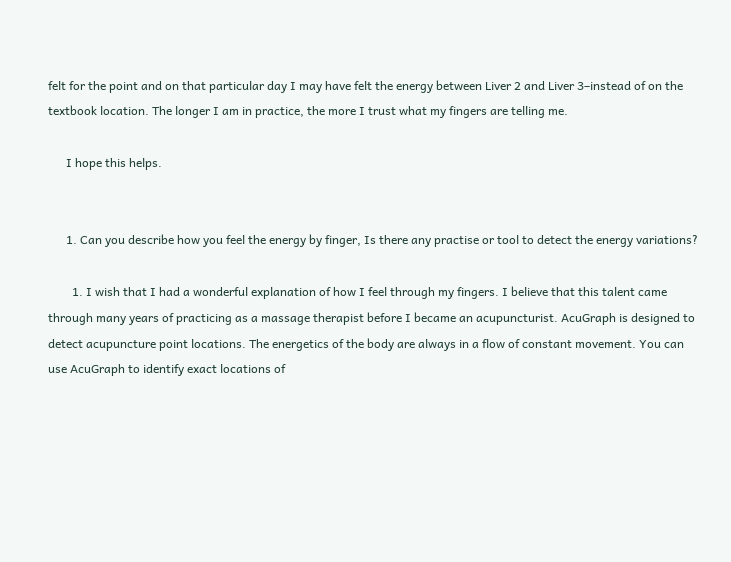felt for the point and on that particular day I may have felt the energy between Liver 2 and Liver 3–instead of on the textbook location. The longer I am in practice, the more I trust what my fingers are telling me.

      I hope this helps.


      1. Can you describe how you feel the energy by finger, Is there any practise or tool to detect the energy variations?

        1. I wish that I had a wonderful explanation of how I feel through my fingers. I believe that this talent came through many years of practicing as a massage therapist before I became an acupuncturist. AcuGraph is designed to detect acupuncture point locations. The energetics of the body are always in a flow of constant movement. You can use AcuGraph to identify exact locations of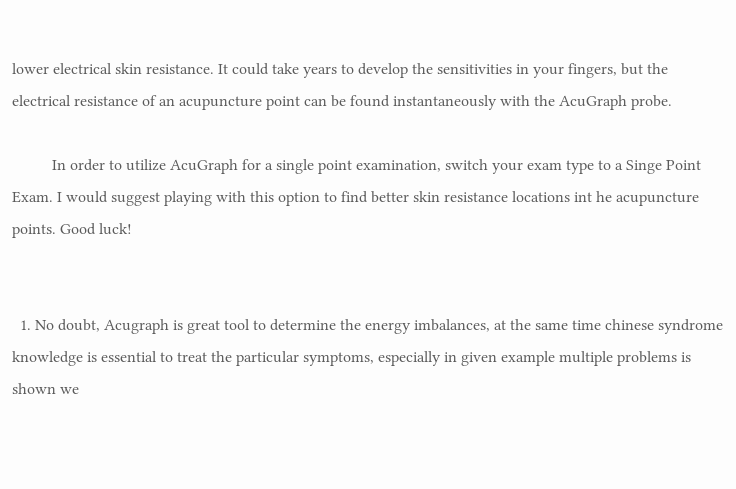lower electrical skin resistance. It could take years to develop the sensitivities in your fingers, but the electrical resistance of an acupuncture point can be found instantaneously with the AcuGraph probe.

          In order to utilize AcuGraph for a single point examination, switch your exam type to a Singe Point Exam. I would suggest playing with this option to find better skin resistance locations int he acupuncture points. Good luck!


  1. No doubt, Acugraph is great tool to determine the energy imbalances, at the same time chinese syndrome knowledge is essential to treat the particular symptoms, especially in given example multiple problems is shown we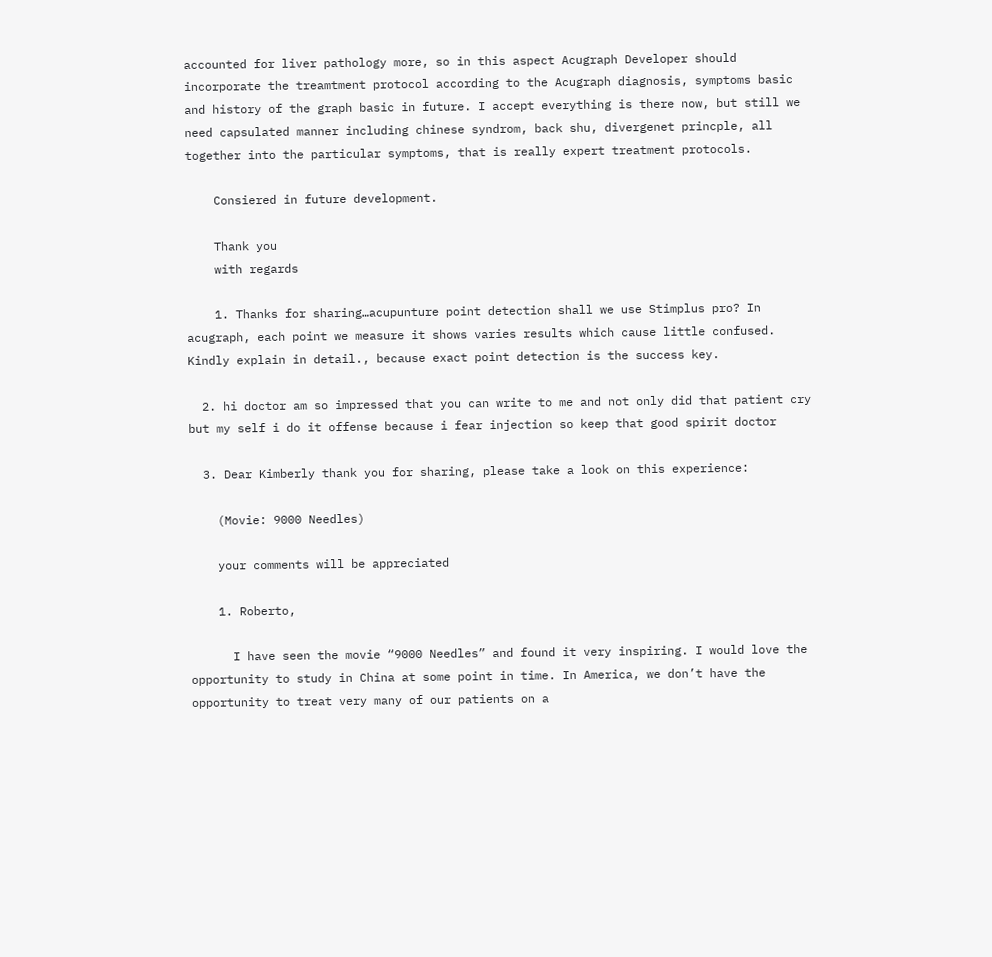accounted for liver pathology more, so in this aspect Acugraph Developer should incorporate the treamtment protocol according to the Acugraph diagnosis, symptoms basic and history of the graph basic in future. I accept everything is there now, but still we need capsulated manner including chinese syndrom, back shu, divergenet princple, all together into the particular symptoms, that is really expert treatment protocols.

    Consiered in future development.

    Thank you
    with regards

    1. Thanks for sharing…acupunture point detection shall we use Stimplus pro? In acugraph, each point we measure it shows varies results which cause little confused. Kindly explain in detail., because exact point detection is the success key.

  2. hi doctor am so impressed that you can write to me and not only did that patient cry but my self i do it offense because i fear injection so keep that good spirit doctor

  3. Dear Kimberly thank you for sharing, please take a look on this experience:

    (Movie: 9000 Needles)

    your comments will be appreciated

    1. Roberto,

      I have seen the movie “9000 Needles” and found it very inspiring. I would love the opportunity to study in China at some point in time. In America, we don’t have the opportunity to treat very many of our patients on a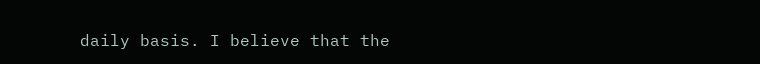daily basis. I believe that the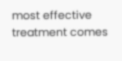most effective treatment comes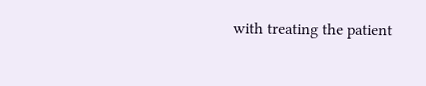with treating the patient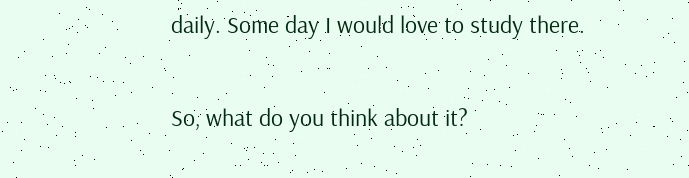daily. Some day I would love to study there.


So, what do you think about it?